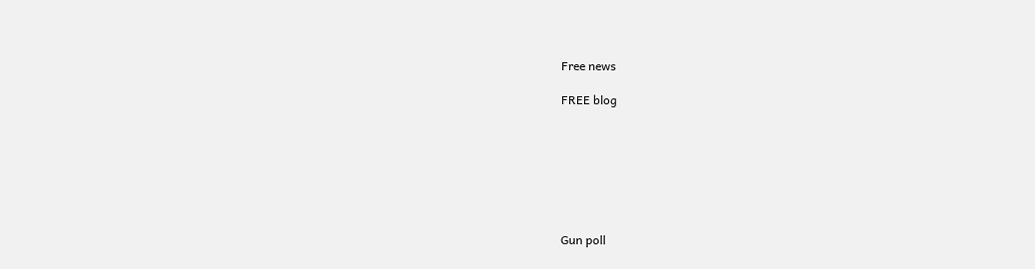Free news

FREE blog







Gun poll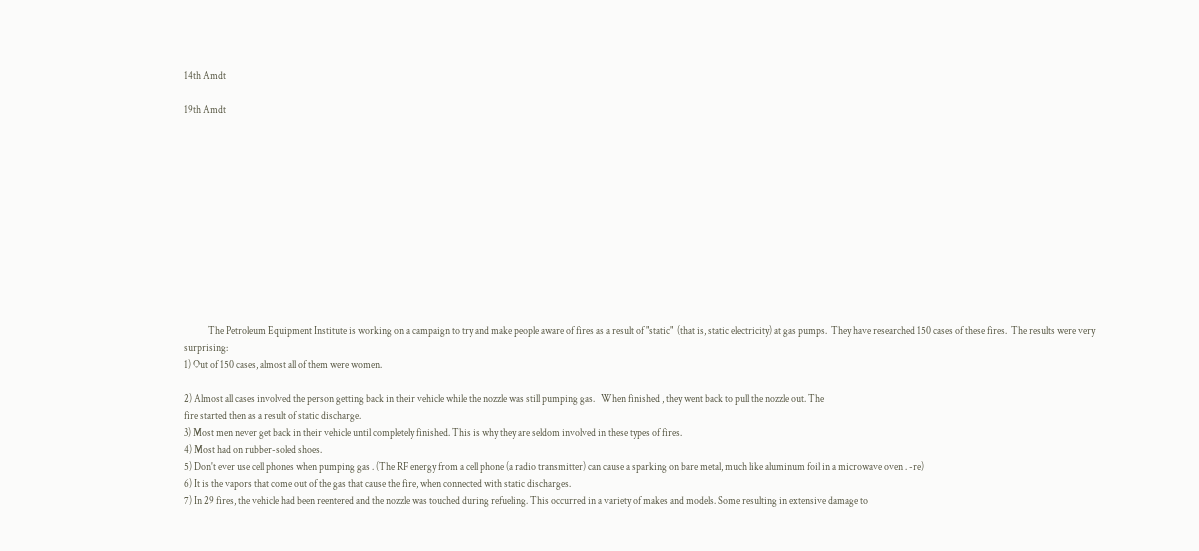14th Amdt

19th Amdt












            The Petroleum Equipment Institute is working on a campaign to try and make people aware of fires as a result of "static"  (that is, static electricity) at gas pumps.  They have researched 150 cases of these fires.  The results were very surprising:
1) Out of 150 cases, almost all of them were women.

2) Almost all cases involved the person getting back in their vehicle while the nozzle was still pumping gas.   When finished , they went back to pull the nozzle out. The
fire started then as a result of static discharge.
3) Most men never get back in their vehicle until completely finished. This is why they are seldom involved in these types of fires.
4) Most had on rubber-soled shoes.
5) Don't ever use cell phones when pumping gas . (The RF energy from a cell phone (a radio transmitter) can cause a sparking on bare metal, much like aluminum foil in a microwave oven . -re)
6) It is the vapors that come out of the gas that cause the fire, when connected with static discharges.
7) In 29 fires, the vehicle had been reentered and the nozzle was touched during refueling. This occurred in a variety of makes and models. Some resulting in extensive damage to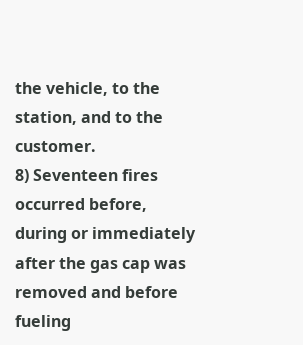the vehicle, to the station, and to the customer.
8) Seventeen fires occurred before, during or immediately after the gas cap was removed and before fueling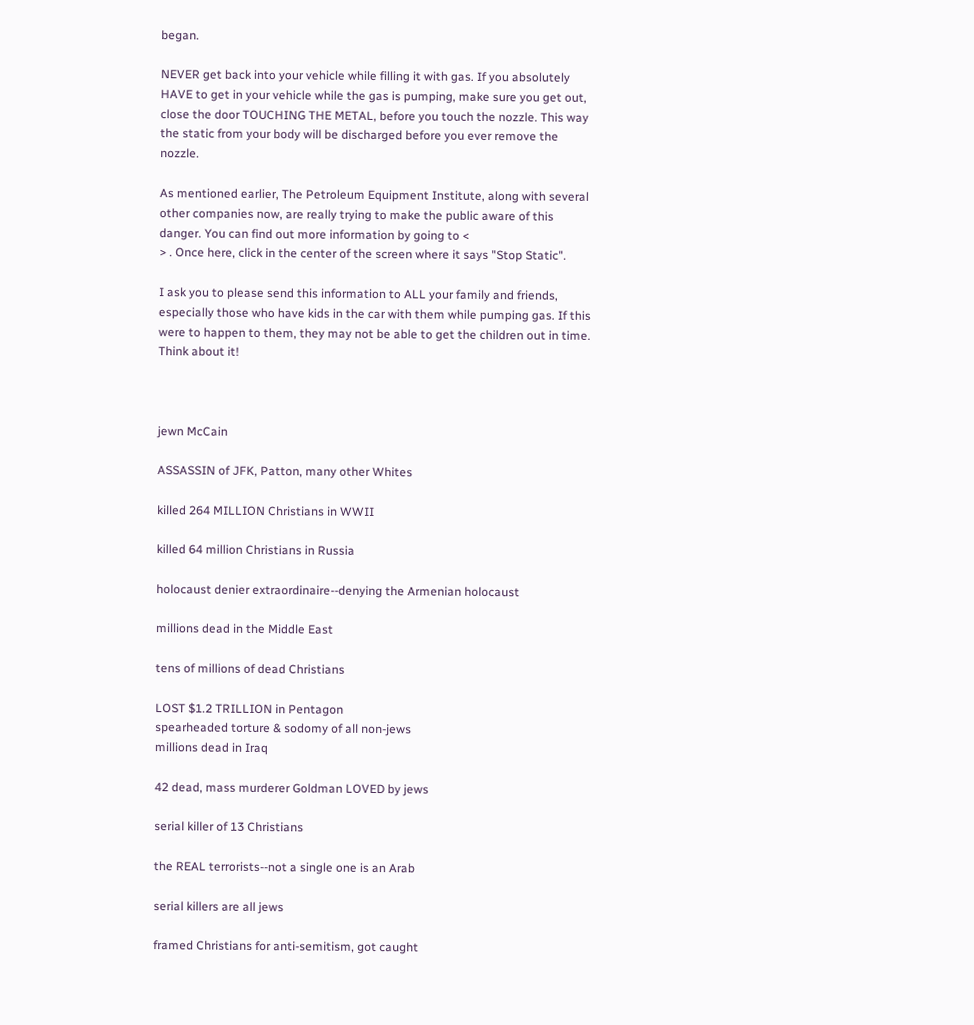began.

NEVER get back into your vehicle while filling it with gas. If you absolutely HAVE to get in your vehicle while the gas is pumping, make sure you get out, close the door TOUCHING THE METAL, before you touch the nozzle. This way the static from your body will be discharged before you ever remove the nozzle.

As mentioned earlier, The Petroleum Equipment Institute, along with several other companies now, are really trying to make the public aware of this danger. You can find out more information by going to <
> . Once here, click in the center of the screen where it says "Stop Static".

I ask you to please send this information to ALL your family and friends, especially those who have kids in the car with them while pumping gas. If this were to happen to them, they may not be able to get the children out in time.
Think about it!



jewn McCain

ASSASSIN of JFK, Patton, many other Whites

killed 264 MILLION Christians in WWII

killed 64 million Christians in Russia

holocaust denier extraordinaire--denying the Armenian holocaust

millions dead in the Middle East

tens of millions of dead Christians

LOST $1.2 TRILLION in Pentagon
spearheaded torture & sodomy of all non-jews
millions dead in Iraq

42 dead, mass murderer Goldman LOVED by jews

serial killer of 13 Christians

the REAL terrorists--not a single one is an Arab

serial killers are all jews

framed Christians for anti-semitism, got caught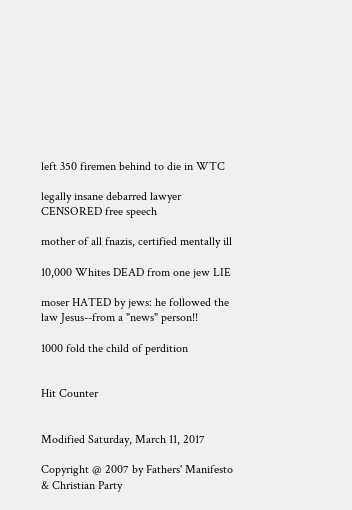left 350 firemen behind to die in WTC

legally insane debarred lawyer CENSORED free speech

mother of all fnazis, certified mentally ill

10,000 Whites DEAD from one jew LIE

moser HATED by jews: he followed the law Jesus--from a "news" person!!

1000 fold the child of perdition


Hit Counter


Modified Saturday, March 11, 2017

Copyright @ 2007 by Fathers' Manifesto & Christian Party